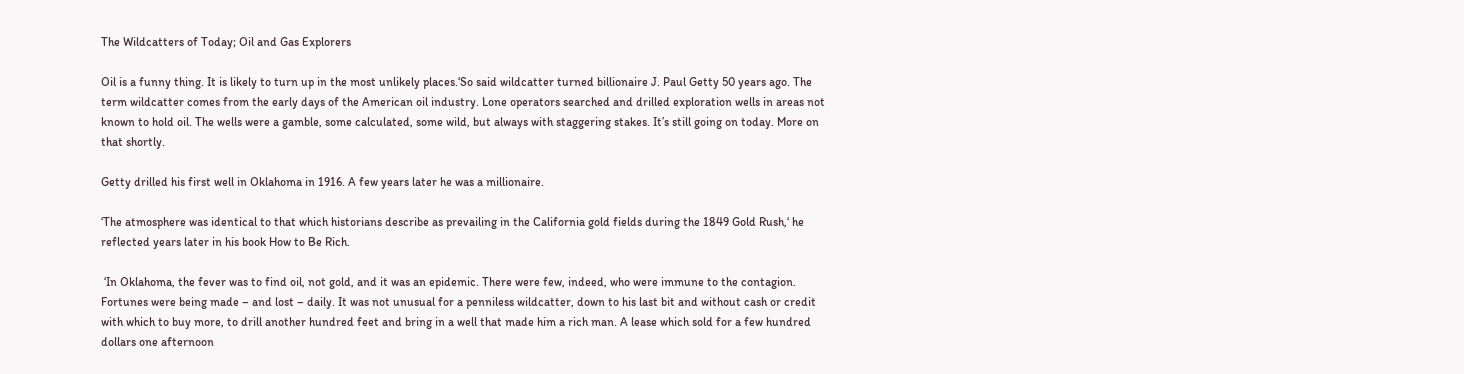The Wildcatters of Today; Oil and Gas Explorers

Oil is a funny thing. It is likely to turn up in the most unlikely places.‘So said wildcatter turned billionaire J. Paul Getty 50 years ago. The term wildcatter comes from the early days of the American oil industry. Lone operators searched and drilled exploration wells in areas not known to hold oil. The wells were a gamble, some calculated, some wild, but always with staggering stakes. It’s still going on today. More on that shortly.

Getty drilled his first well in Oklahoma in 1916. A few years later he was a millionaire.

‘The atmosphere was identical to that which historians describe as prevailing in the California gold fields during the 1849 Gold Rush,‘ he reflected years later in his book How to Be Rich.

 ‘In Oklahoma, the fever was to find oil, not gold, and it was an epidemic. There were few, indeed, who were immune to the contagion. Fortunes were being made – and lost – daily. It was not unusual for a penniless wildcatter, down to his last bit and without cash or credit with which to buy more, to drill another hundred feet and bring in a well that made him a rich man. A lease which sold for a few hundred dollars one afternoon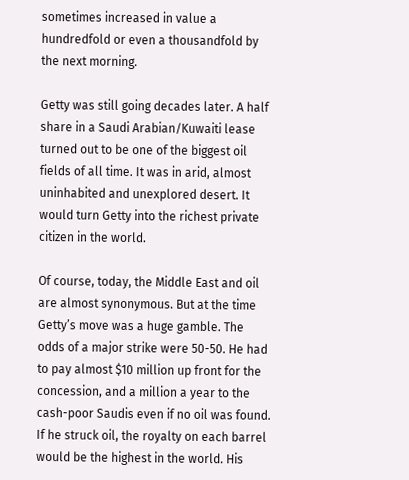sometimes increased in value a hundredfold or even a thousandfold by the next morning.

Getty was still going decades later. A half share in a Saudi Arabian/Kuwaiti lease turned out to be one of the biggest oil fields of all time. It was in arid, almost uninhabited and unexplored desert. It would turn Getty into the richest private citizen in the world.

Of course, today, the Middle East and oil are almost synonymous. But at the time Getty’s move was a huge gamble. The odds of a major strike were 50-50. He had to pay almost $10 million up front for the concession, and a million a year to the cash-poor Saudis even if no oil was found. If he struck oil, the royalty on each barrel would be the highest in the world. His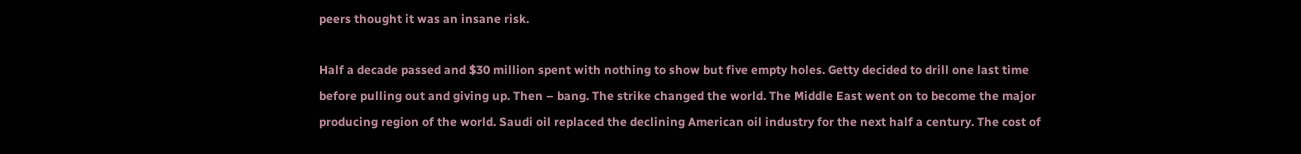peers thought it was an insane risk.

Half a decade passed and $30 million spent with nothing to show but five empty holes. Getty decided to drill one last time before pulling out and giving up. Then – bang. The strike changed the world. The Middle East went on to become the major producing region of the world. Saudi oil replaced the declining American oil industry for the next half a century. The cost of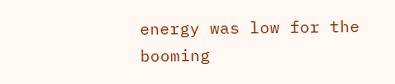energy was low for the booming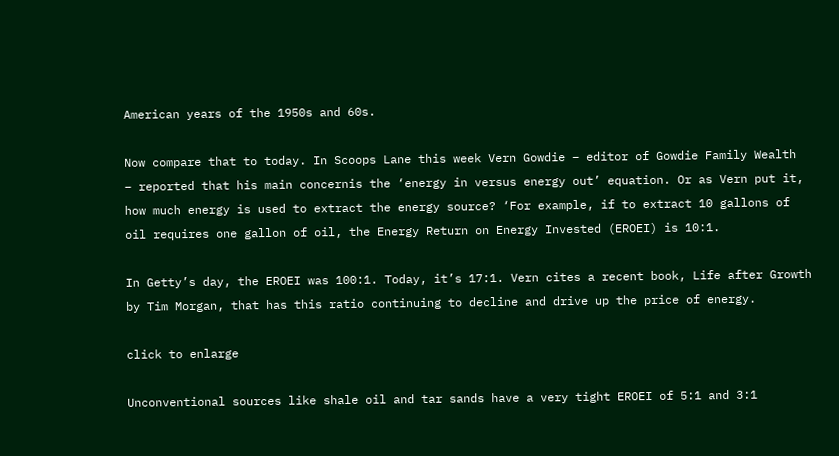American years of the 1950s and 60s.

Now compare that to today. In Scoops Lane this week Vern Gowdie – editor of Gowdie Family Wealth  – reported that his main concernis the ‘energy in versus energy out’ equation. Or as Vern put it, how much energy is used to extract the energy source? ‘For example, if to extract 10 gallons of oil requires one gallon of oil, the Energy Return on Energy Invested (EROEI) is 10:1.

In Getty’s day, the EROEI was 100:1. Today, it’s 17:1. Vern cites a recent book, Life after Growth by Tim Morgan, that has this ratio continuing to decline and drive up the price of energy.

click to enlarge

Unconventional sources like shale oil and tar sands have a very tight EROEI of 5:1 and 3:1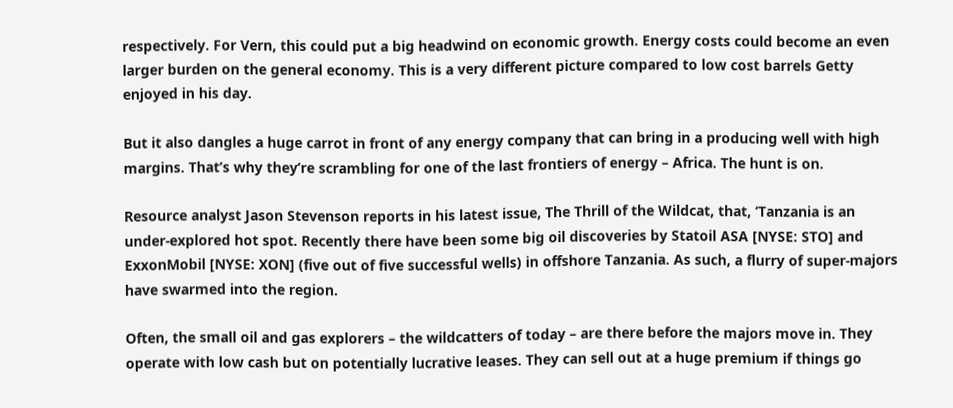respectively. For Vern, this could put a big headwind on economic growth. Energy costs could become an even larger burden on the general economy. This is a very different picture compared to low cost barrels Getty enjoyed in his day.

But it also dangles a huge carrot in front of any energy company that can bring in a producing well with high margins. That’s why they’re scrambling for one of the last frontiers of energy – Africa. The hunt is on.

Resource analyst Jason Stevenson reports in his latest issue, The Thrill of the Wildcat, that, ‘Tanzania is an under-explored hot spot. Recently there have been some big oil discoveries by Statoil ASA [NYSE: STO] and ExxonMobil [NYSE: XON] (five out of five successful wells) in offshore Tanzania. As such, a flurry of super-majors have swarmed into the region.

Often, the small oil and gas explorers – the wildcatters of today – are there before the majors move in. They operate with low cash but on potentially lucrative leases. They can sell out at a huge premium if things go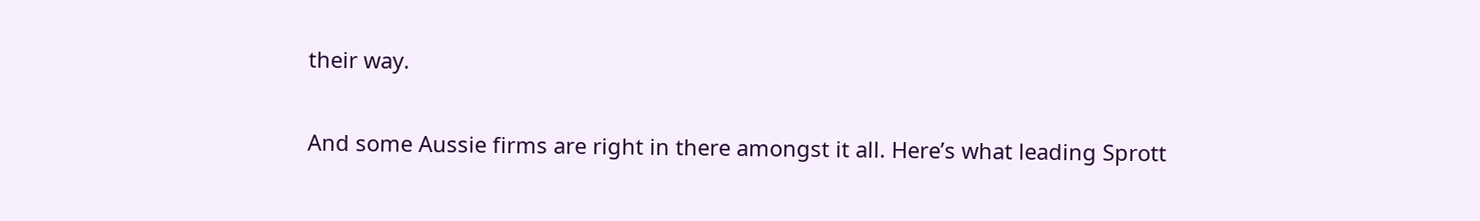their way.

And some Aussie firms are right in there amongst it all. Here’s what leading Sprott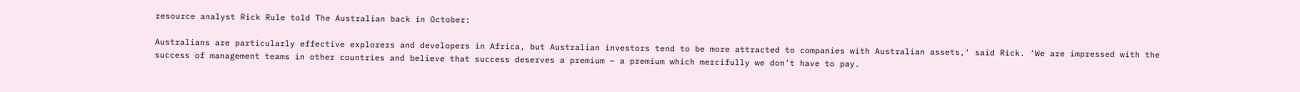resource analyst Rick Rule told The Australian back in October:

Australians are particularly effective explorers and developers in Africa, but Australian investors tend to be more attracted to companies with Australian assets,‘ said Rick. ‘We are impressed with the success of management teams in other countries and believe that success deserves a premium – a premium which mercifully we don’t have to pay.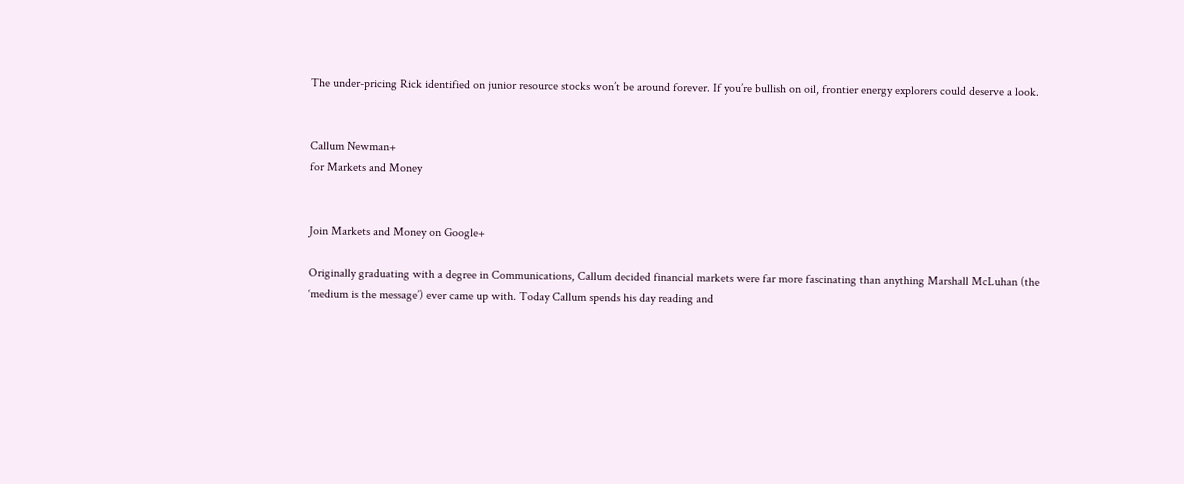The under-pricing Rick identified on junior resource stocks won’t be around forever. If you’re bullish on oil, frontier energy explorers could deserve a look.


Callum Newman+
for Markets and Money


Join Markets and Money on Google+

Originally graduating with a degree in Communications, Callum decided financial markets were far more fascinating than anything Marshall McLuhan (the ‘medium is the message’) ever came up with. Today Callum spends his day reading and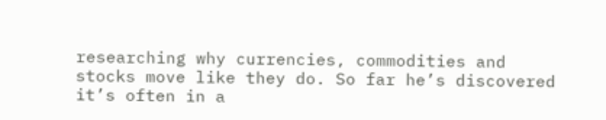researching why currencies, commodities and stocks move like they do. So far he’s discovered it’s often in a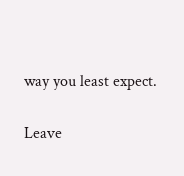way you least expect.

Leave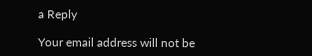a Reply

Your email address will not be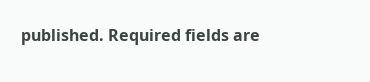published. Required fields are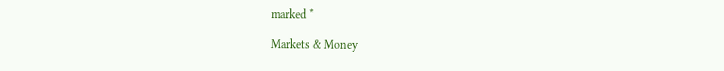marked *

Markets & Money